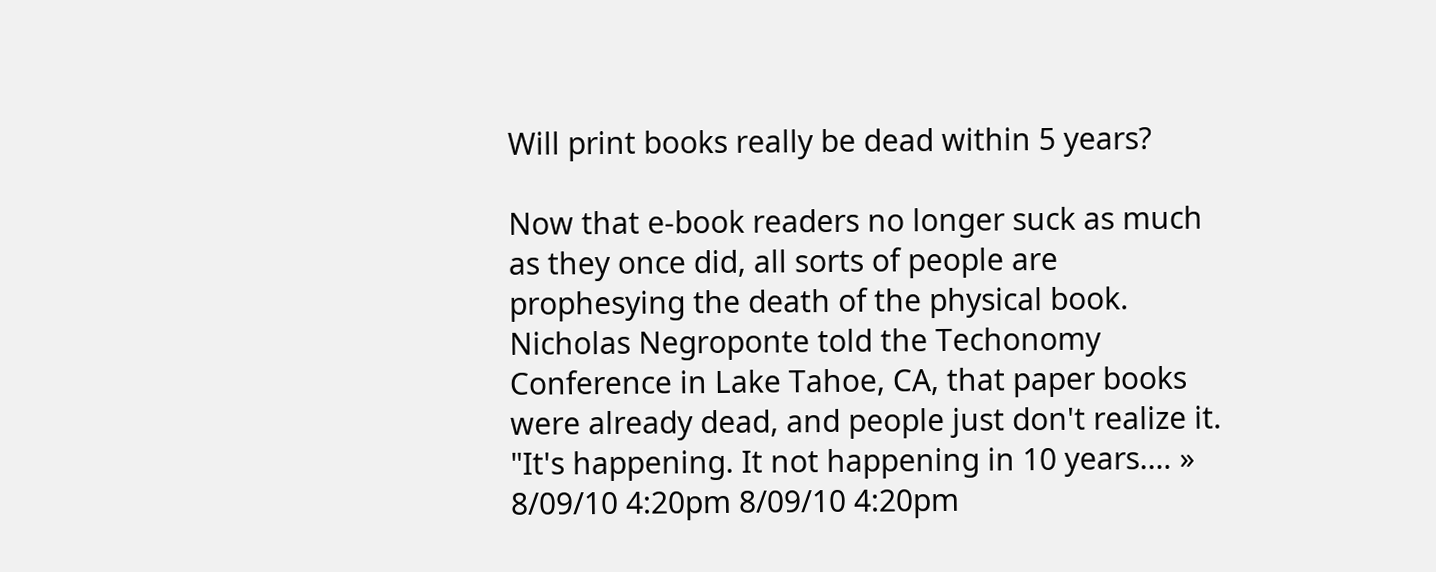Will print books really be dead within 5 years?

Now that e-book readers no longer suck as much as they once did, all sorts of people are prophesying the death of the physical book. Nicholas Negroponte told the Techonomy Conference in Lake Tahoe, CA, that paper books were already dead, and people just don't realize it. "It's happening. It not happening in 10 years.… » 8/09/10 4:20pm 8/09/10 4:20pm